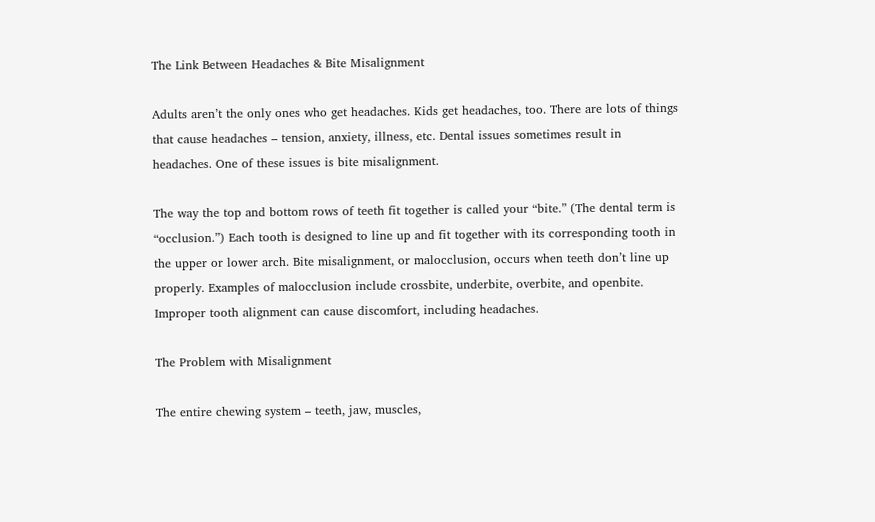The Link Between Headaches & Bite Misalignment

Adults aren’t the only ones who get headaches. Kids get headaches, too. There are lots of things that cause headaches – tension, anxiety, illness, etc. Dental issues sometimes result in headaches. One of these issues is bite misalignment.

The way the top and bottom rows of teeth fit together is called your “bite.” (The dental term is “occlusion.”) Each tooth is designed to line up and fit together with its corresponding tooth in the upper or lower arch. Bite misalignment, or malocclusion, occurs when teeth don’t line up properly. Examples of malocclusion include crossbite, underbite, overbite, and openbite. Improper tooth alignment can cause discomfort, including headaches.

The Problem with Misalignment

The entire chewing system – teeth, jaw, muscles,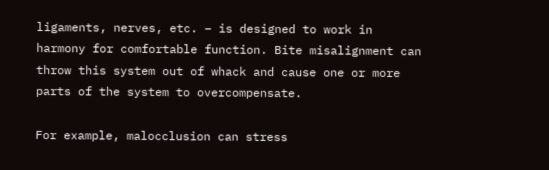ligaments, nerves, etc. – is designed to work in harmony for comfortable function. Bite misalignment can throw this system out of whack and cause one or more parts of the system to overcompensate.

For example, malocclusion can stress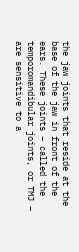the jaw joints that reside at the base of the jaw in front of the ears. These joints – called the temporomandibular joints, or TMJ – are sensitive to a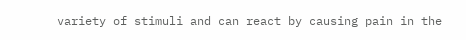variety of stimuli and can react by causing pain in the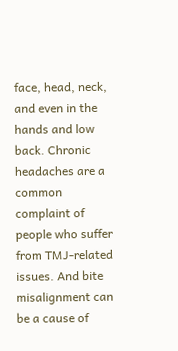face, head, neck, and even in the hands and low back. Chronic headaches are a common complaint of people who suffer from TMJ-related issues. And bite misalignment can be a cause of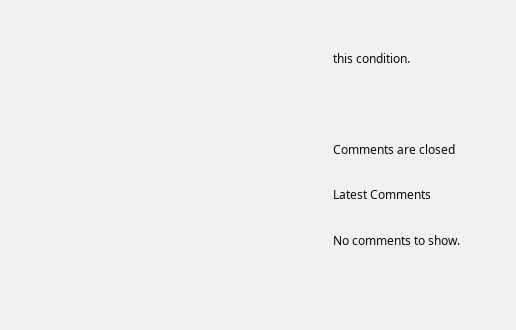this condition.



Comments are closed

Latest Comments

No comments to show.